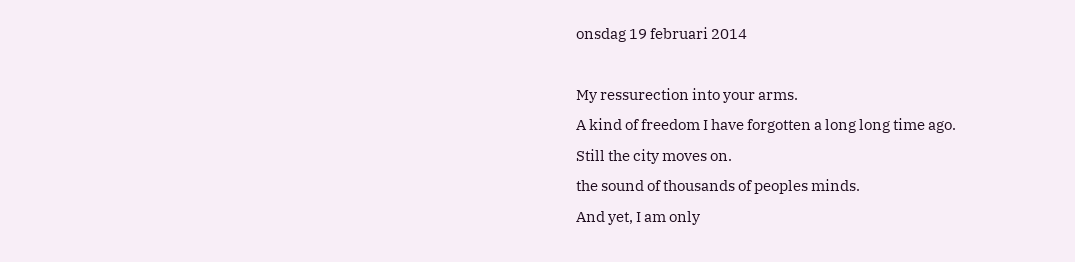onsdag 19 februari 2014

My ressurection into your arms.
A kind of freedom I have forgotten a long long time ago.
Still the city moves on.
the sound of thousands of peoples minds.
And yet, I am only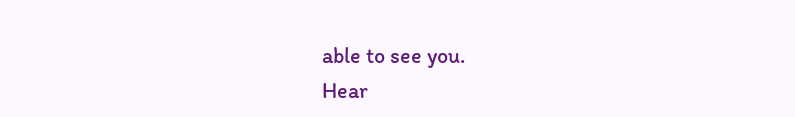able to see you.
Hear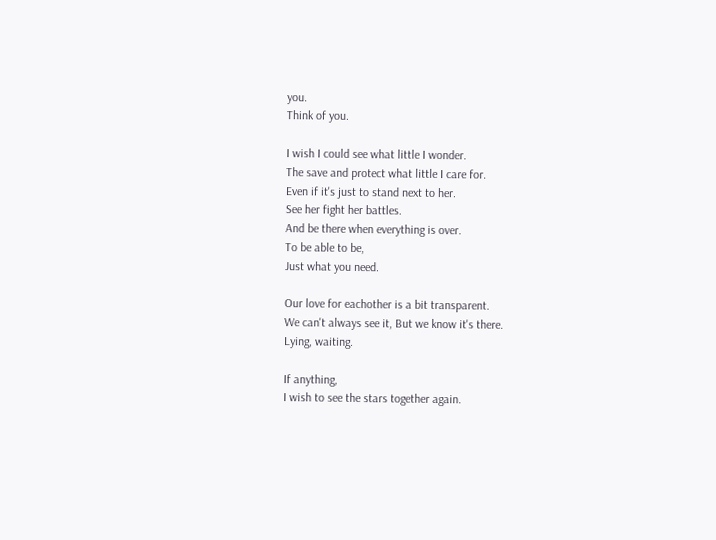you.
Think of you.

I wish I could see what little I wonder.
The save and protect what little I care for.
Even if it's just to stand next to her.
See her fight her battles.
And be there when everything is over.
To be able to be,
Just what you need.

Our love for eachother is a bit transparent.
We can't always see it, But we know it's there.
Lying, waiting.

If anything,
I wish to see the stars together again.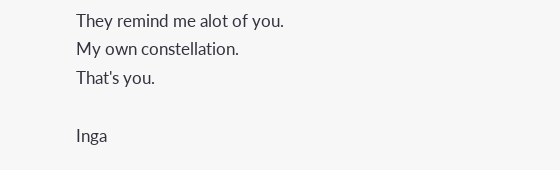They remind me alot of you.
My own constellation.
That's you.

Inga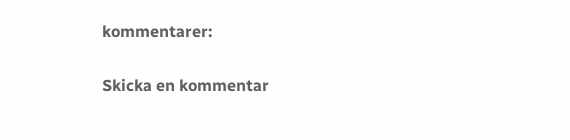kommentarer:

Skicka en kommentar